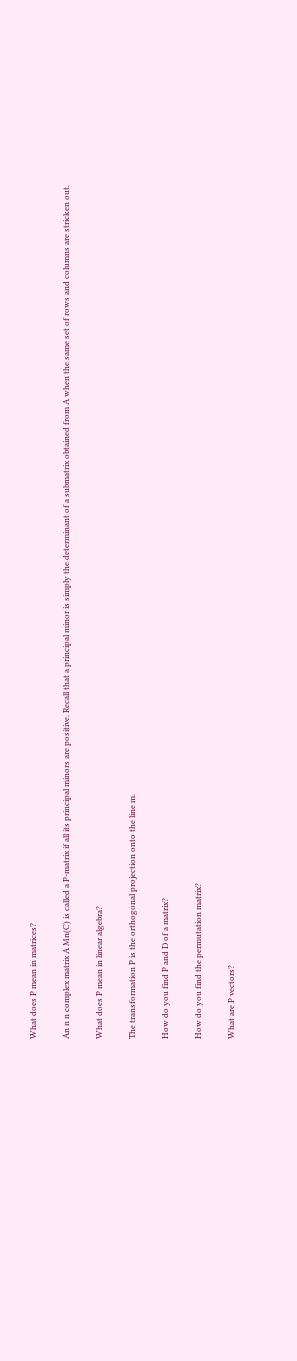What does P mean in matrices?

An n n complex matrix A Mn(C) is called a P-matrix if all its principal minors are positive. Recall that a principal minor is simply the determinant of a submatrix obtained from A when the same set of rows and columns are stricken out.

What does P mean in linear algebra?

The transformation P is the orthogonal projection onto the line m.

How do you find P and D of a matrix?

How do you find the permutation matrix?

What are P vectors?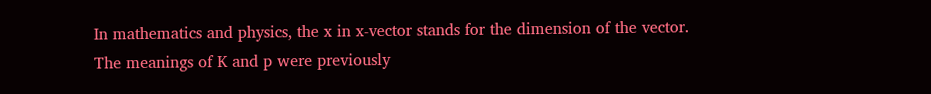In mathematics and physics, the x in x-vector stands for the dimension of the vector. The meanings of K and p were previously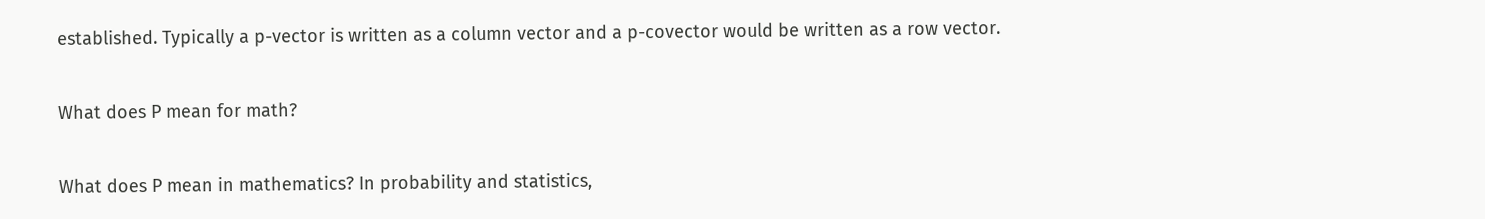established. Typically a p-vector is written as a column vector and a p-covector would be written as a row vector.

What does P mean for math?

What does P mean in mathematics? In probability and statistics,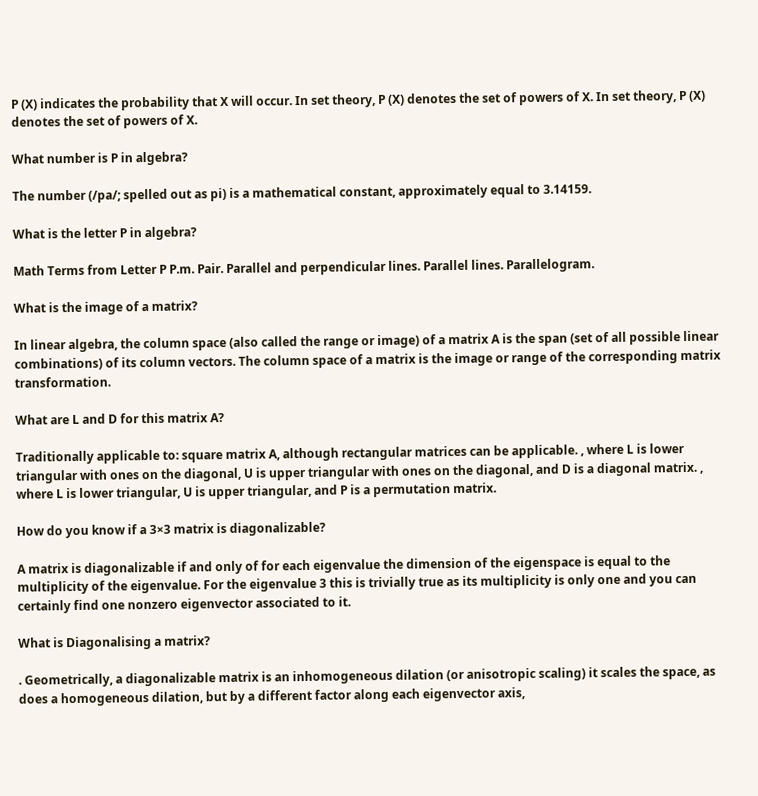P (X) indicates the probability that X will occur. In set theory, P (X) denotes the set of powers of X. In set theory, P (X) denotes the set of powers of X.

What number is P in algebra?

The number (/pa/; spelled out as pi) is a mathematical constant, approximately equal to 3.14159.

What is the letter P in algebra?

Math Terms from Letter P P.m. Pair. Parallel and perpendicular lines. Parallel lines. Parallelogram.

What is the image of a matrix?

In linear algebra, the column space (also called the range or image) of a matrix A is the span (set of all possible linear combinations) of its column vectors. The column space of a matrix is the image or range of the corresponding matrix transformation.

What are L and D for this matrix A?

Traditionally applicable to: square matrix A, although rectangular matrices can be applicable. , where L is lower triangular with ones on the diagonal, U is upper triangular with ones on the diagonal, and D is a diagonal matrix. , where L is lower triangular, U is upper triangular, and P is a permutation matrix.

How do you know if a 3×3 matrix is diagonalizable?

A matrix is diagonalizable if and only of for each eigenvalue the dimension of the eigenspace is equal to the multiplicity of the eigenvalue. For the eigenvalue 3 this is trivially true as its multiplicity is only one and you can certainly find one nonzero eigenvector associated to it.

What is Diagonalising a matrix?

. Geometrically, a diagonalizable matrix is an inhomogeneous dilation (or anisotropic scaling) it scales the space, as does a homogeneous dilation, but by a different factor along each eigenvector axis,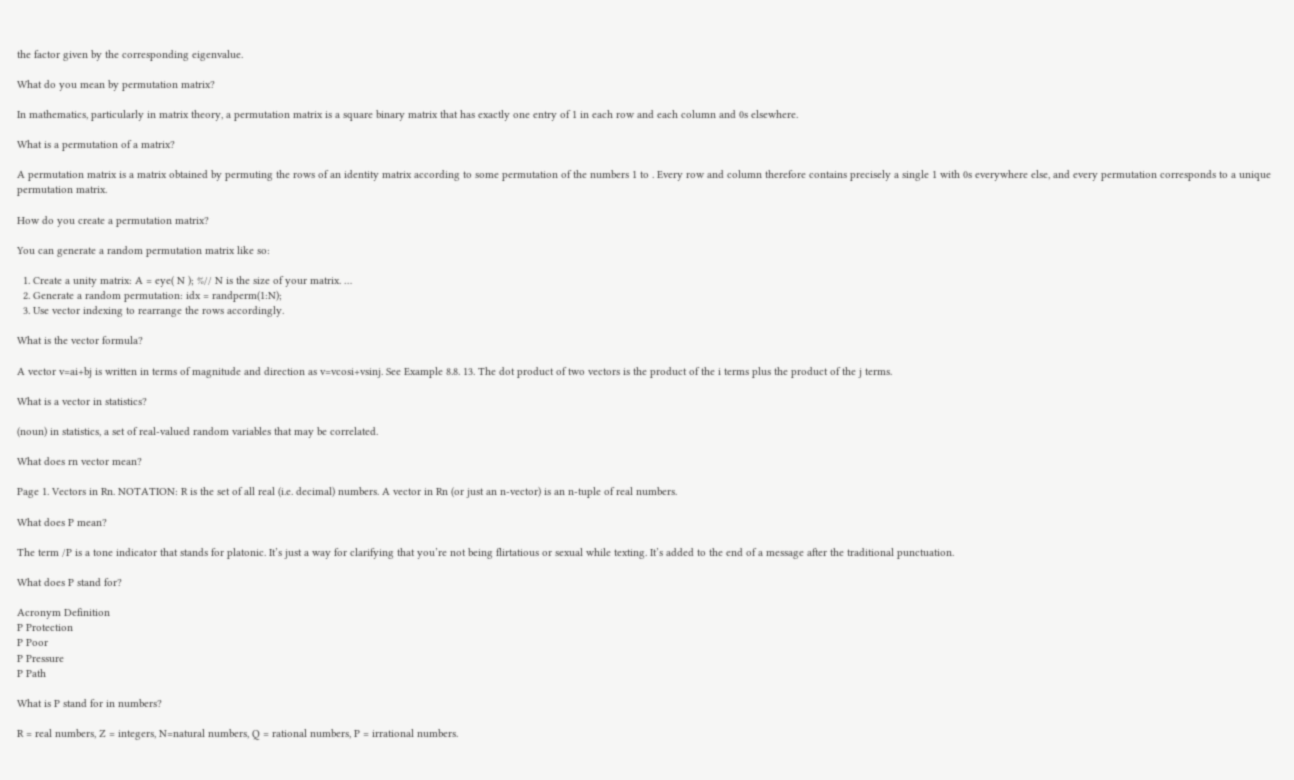the factor given by the corresponding eigenvalue.

What do you mean by permutation matrix?

In mathematics, particularly in matrix theory, a permutation matrix is a square binary matrix that has exactly one entry of 1 in each row and each column and 0s elsewhere.

What is a permutation of a matrix?

A permutation matrix is a matrix obtained by permuting the rows of an identity matrix according to some permutation of the numbers 1 to . Every row and column therefore contains precisely a single 1 with 0s everywhere else, and every permutation corresponds to a unique permutation matrix.

How do you create a permutation matrix?

You can generate a random permutation matrix like so:

  1. Create a unity matrix: A = eye( N ); %// N is the size of your matrix. …
  2. Generate a random permutation: idx = randperm(1:N);
  3. Use vector indexing to rearrange the rows accordingly.

What is the vector formula?

A vector v=ai+bj is written in terms of magnitude and direction as v=vcosi+vsinj. See Example 8.8. 13. The dot product of two vectors is the product of the i terms plus the product of the j terms.

What is a vector in statistics?

(noun) in statistics, a set of real-valued random variables that may be correlated.

What does rn vector mean?

Page 1. Vectors in Rn. NOTATION: R is the set of all real (i.e. decimal) numbers. A vector in Rn (or just an n-vector) is an n-tuple of real numbers.

What does P mean?

The term /P is a tone indicator that stands for platonic. It’s just a way for clarifying that you’re not being flirtatious or sexual while texting. It’s added to the end of a message after the traditional punctuation.

What does P stand for?

Acronym Definition
P Protection
P Poor
P Pressure
P Path

What is P stand for in numbers?

R = real numbers, Z = integers, N=natural numbers, Q = rational numbers, P = irrational numbers.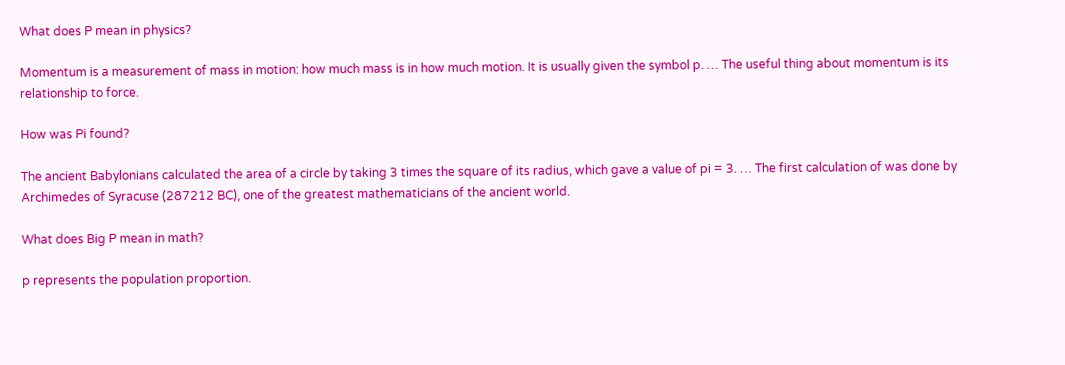What does P mean in physics?

Momentum is a measurement of mass in motion: how much mass is in how much motion. It is usually given the symbol p. … The useful thing about momentum is its relationship to force.

How was Pi found?

The ancient Babylonians calculated the area of a circle by taking 3 times the square of its radius, which gave a value of pi = 3. … The first calculation of was done by Archimedes of Syracuse (287212 BC), one of the greatest mathematicians of the ancient world.

What does Big P mean in math?

p represents the population proportion.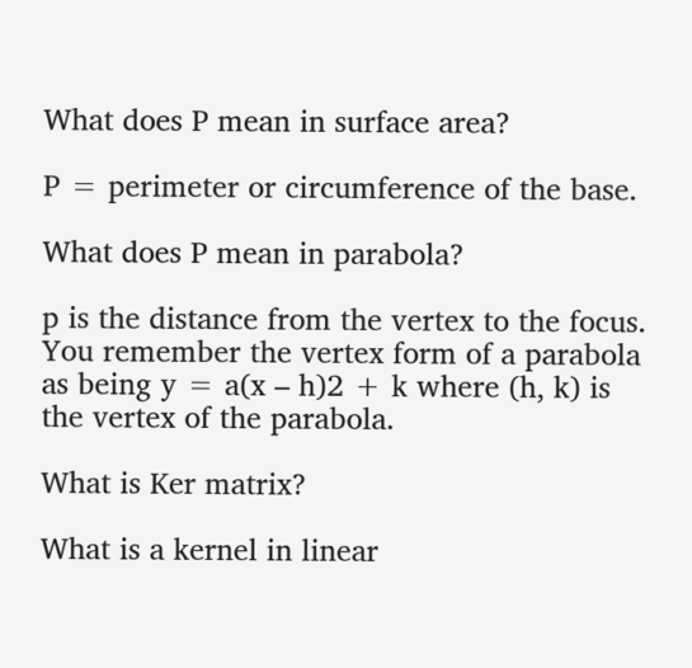What does P mean in surface area?

P = perimeter or circumference of the base.

What does P mean in parabola?

p is the distance from the vertex to the focus. You remember the vertex form of a parabola as being y = a(x – h)2 + k where (h, k) is the vertex of the parabola.

What is Ker matrix?

What is a kernel in linear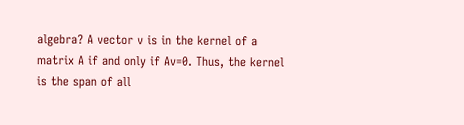algebra? A vector v is in the kernel of a matrix A if and only if Av=0. Thus, the kernel is the span of all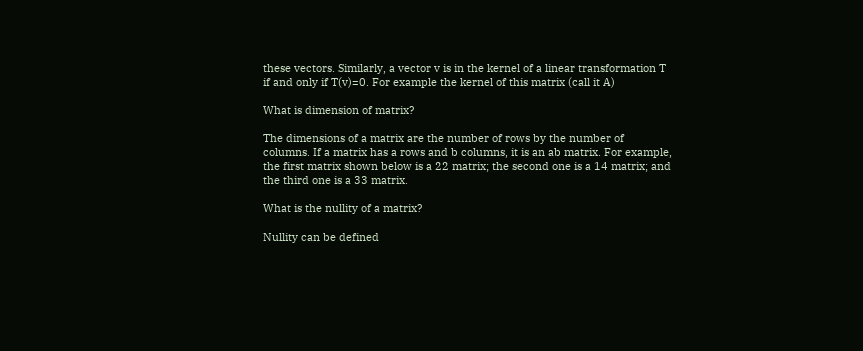these vectors. Similarly, a vector v is in the kernel of a linear transformation T if and only if T(v)=0. For example the kernel of this matrix (call it A)

What is dimension of matrix?

The dimensions of a matrix are the number of rows by the number of columns. If a matrix has a rows and b columns, it is an ab matrix. For example, the first matrix shown below is a 22 matrix; the second one is a 14 matrix; and the third one is a 33 matrix.

What is the nullity of a matrix?

Nullity can be defined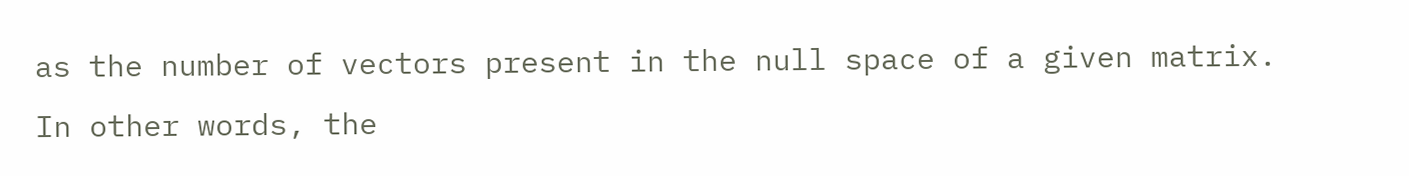as the number of vectors present in the null space of a given matrix. In other words, the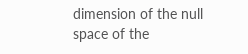dimension of the null space of the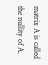matrix A is called the nullity of A.